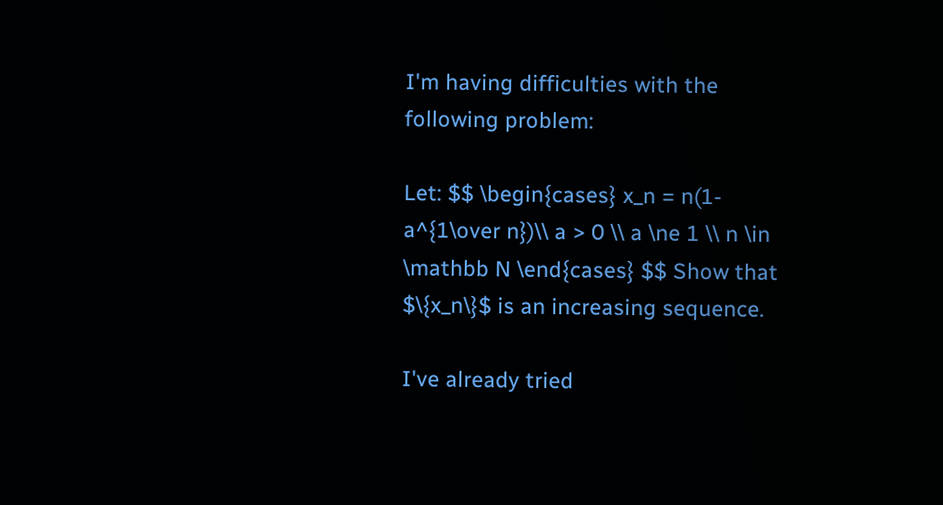I'm having difficulties with the following problem:

Let: $$ \begin{cases} x_n = n(1-a^{1\over n})\\ a > 0 \\ a \ne 1 \\ n \in \mathbb N \end{cases} $$ Show that $\{x_n\}$ is an increasing sequence.

I've already tried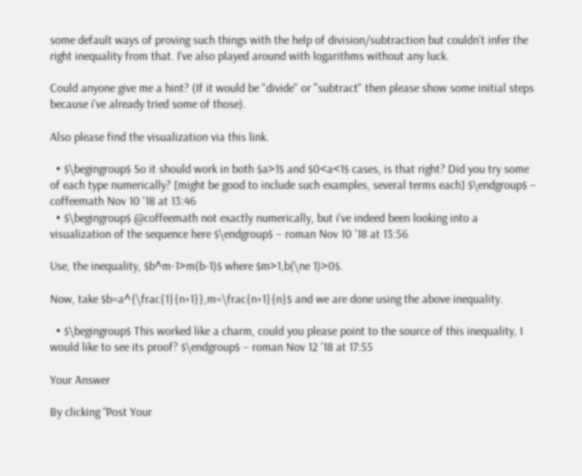some default ways of proving such things with the help of division/subtraction but couldn't infer the right inequality from that. I've also played around with logarithms without any luck.

Could anyone give me a hint? (If it would be "divide" or "subtract" then please show some initial steps because i've already tried some of those).

Also please find the visualization via this link.

  • $\begingroup$ So it should work in both $a>1$ and $0<a<1$ cases, is that right? Did you try some of each type numerically? [might be good to include such examples, several terms each] $\endgroup$ – coffeemath Nov 10 '18 at 13:46
  • $\begingroup$ @coffeemath not exactly numerically, but i've indeed been looking into a visualization of the sequence here $\endgroup$ – roman Nov 10 '18 at 13:56

Use, the inequality, $b^m-1>m(b-1)$ where $m>1,b(\ne 1)>0$.

Now, take $b=a^{\frac{1}{n+1}},m=\frac{n+1}{n}$ and we are done using the above inequality.

  • $\begingroup$ This worked like a charm, could you please point to the source of this inequality, I would like to see its proof? $\endgroup$ – roman Nov 12 '18 at 17:55

Your Answer

By clicking “Post Your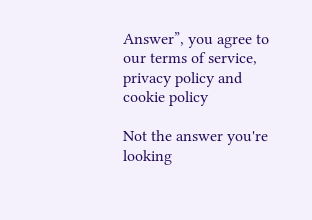Answer”, you agree to our terms of service, privacy policy and cookie policy

Not the answer you're looking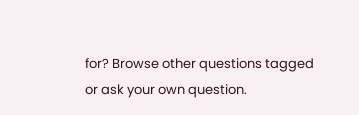for? Browse other questions tagged or ask your own question.